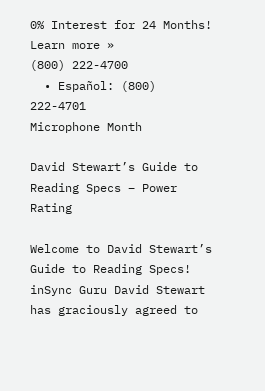0% Interest for 24 Months! Learn more »
(800) 222-4700
  • Español: (800) 222-4701
Microphone Month

David Stewart’s Guide to Reading Specs – Power Rating

Welcome to David Stewart’s Guide to Reading Specs! inSync Guru David Stewart has graciously agreed to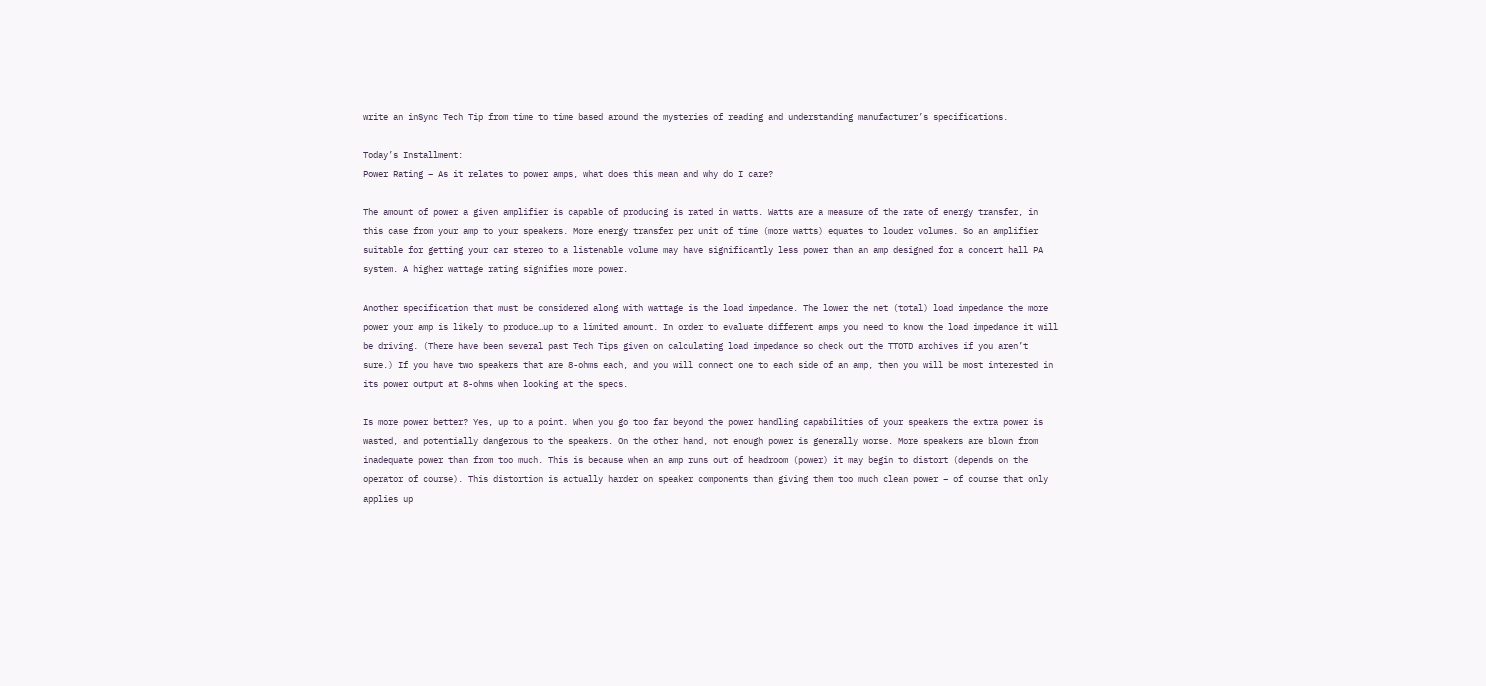write an inSync Tech Tip from time to time based around the mysteries of reading and understanding manufacturer’s specifications.

Today’s Installment:
Power Rating – As it relates to power amps, what does this mean and why do I care?

The amount of power a given amplifier is capable of producing is rated in watts. Watts are a measure of the rate of energy transfer, in this case from your amp to your speakers. More energy transfer per unit of time (more watts) equates to louder volumes. So an amplifier suitable for getting your car stereo to a listenable volume may have significantly less power than an amp designed for a concert hall PA system. A higher wattage rating signifies more power.

Another specification that must be considered along with wattage is the load impedance. The lower the net (total) load impedance the more power your amp is likely to produce…up to a limited amount. In order to evaluate different amps you need to know the load impedance it will be driving. (There have been several past Tech Tips given on calculating load impedance so check out the TTOTD archives if you aren’t sure.) If you have two speakers that are 8-ohms each, and you will connect one to each side of an amp, then you will be most interested in its power output at 8-ohms when looking at the specs.

Is more power better? Yes, up to a point. When you go too far beyond the power handling capabilities of your speakers the extra power is wasted, and potentially dangerous to the speakers. On the other hand, not enough power is generally worse. More speakers are blown from inadequate power than from too much. This is because when an amp runs out of headroom (power) it may begin to distort (depends on the operator of course). This distortion is actually harder on speaker components than giving them too much clean power – of course that only applies up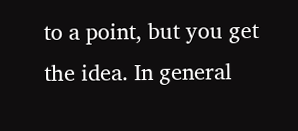to a point, but you get the idea. In general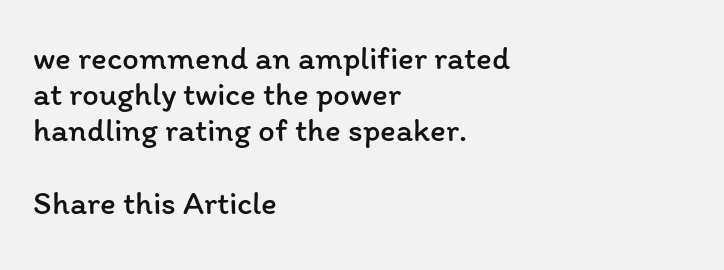we recommend an amplifier rated at roughly twice the power handling rating of the speaker.

Share this Article